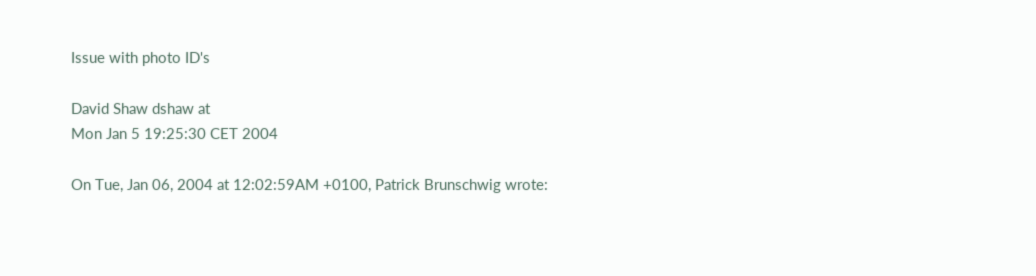Issue with photo ID's

David Shaw dshaw at
Mon Jan 5 19:25:30 CET 2004

On Tue, Jan 06, 2004 at 12:02:59AM +0100, Patrick Brunschwig wrote: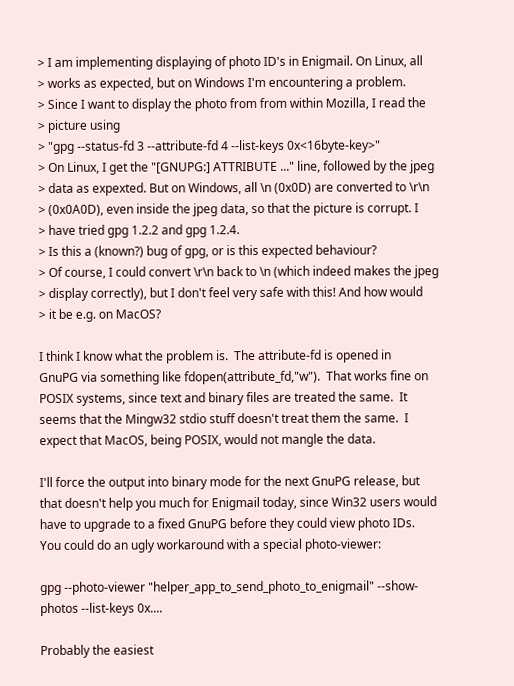> I am implementing displaying of photo ID's in Enigmail. On Linux, all
> works as expected, but on Windows I'm encountering a problem.
> Since I want to display the photo from from within Mozilla, I read the
> picture using
> "gpg --status-fd 3 --attribute-fd 4 --list-keys 0x<16byte-key>"
> On Linux, I get the "[GNUPG:] ATTRIBUTE ..." line, followed by the jpeg
> data as expexted. But on Windows, all \n (0x0D) are converted to \r\n
> (0x0A0D), even inside the jpeg data, so that the picture is corrupt. I
> have tried gpg 1.2.2 and gpg 1.2.4.
> Is this a (known?) bug of gpg, or is this expected behaviour?
> Of course, I could convert \r\n back to \n (which indeed makes the jpeg
> display correctly), but I don't feel very safe with this! And how would
> it be e.g. on MacOS?

I think I know what the problem is.  The attribute-fd is opened in
GnuPG via something like fdopen(attribute_fd,"w").  That works fine on
POSIX systems, since text and binary files are treated the same.  It
seems that the Mingw32 stdio stuff doesn't treat them the same.  I
expect that MacOS, being POSIX, would not mangle the data.

I'll force the output into binary mode for the next GnuPG release, but
that doesn't help you much for Enigmail today, since Win32 users would
have to upgrade to a fixed GnuPG before they could view photo IDs.
You could do an ugly workaround with a special photo-viewer:

gpg --photo-viewer "helper_app_to_send_photo_to_enigmail" --show-photos --list-keys 0x....

Probably the easiest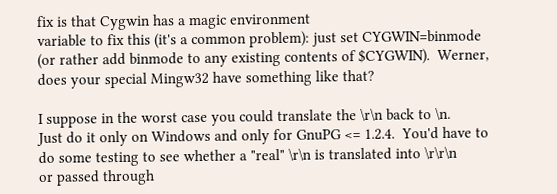fix is that Cygwin has a magic environment
variable to fix this (it's a common problem): just set CYGWIN=binmode
(or rather add binmode to any existing contents of $CYGWIN).  Werner,
does your special Mingw32 have something like that?

I suppose in the worst case you could translate the \r\n back to \n.
Just do it only on Windows and only for GnuPG <= 1.2.4.  You'd have to
do some testing to see whether a "real" \r\n is translated into \r\r\n
or passed through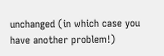unchanged (in which case you have another problem!)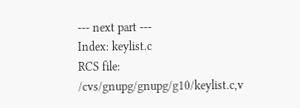--- next part ---
Index: keylist.c
RCS file: /cvs/gnupg/gnupg/g10/keylist.c,v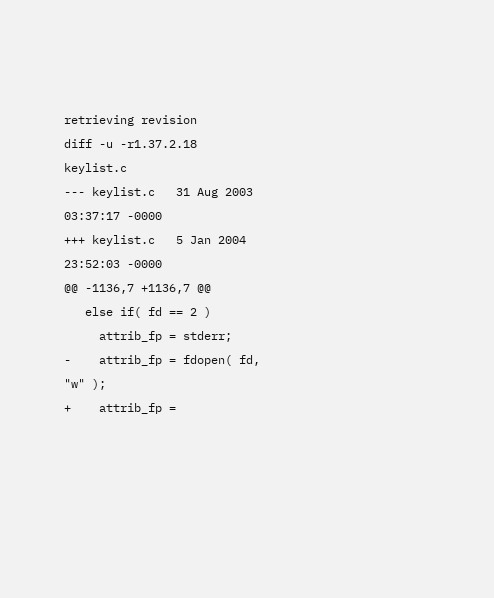retrieving revision
diff -u -r1.37.2.18 keylist.c
--- keylist.c   31 Aug 2003 03:37:17 -0000
+++ keylist.c   5 Jan 2004 23:52:03 -0000
@@ -1136,7 +1136,7 @@
   else if( fd == 2 )
     attrib_fp = stderr;
-    attrib_fp = fdopen( fd, "w" );
+    attrib_fp =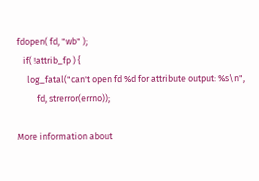fdopen( fd, "wb" );
   if( !attrib_fp ) {
     log_fatal("can't open fd %d for attribute output: %s\n",
          fd, strerror(errno));

More information about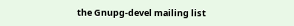the Gnupg-devel mailing list